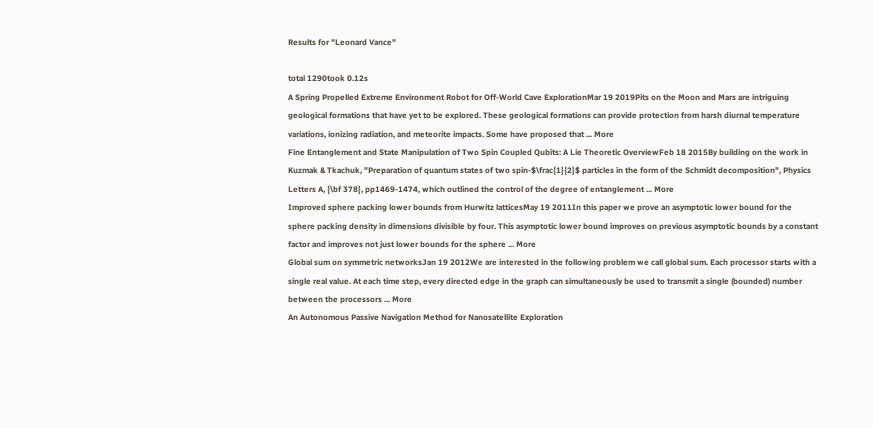Results for "Leonard Vance"

total 1290took 0.12s
A Spring Propelled Extreme Environment Robot for Off-World Cave ExplorationMar 19 2019Pits on the Moon and Mars are intriguing geological formations that have yet to be explored. These geological formations can provide protection from harsh diurnal temperature variations, ionizing radiation, and meteorite impacts. Some have proposed that ... More
Fine Entanglement and State Manipulation of Two Spin Coupled Qubits: A Lie Theoretic OverviewFeb 18 2015By building on the work in Kuzmak & Tkachuk, "Preparation of quantum states of two spin-$\frac{1}{2}$ particles in the form of the Schmidt decomposition", Physics Letters A, {\bf 378}, pp1469-1474, which outlined the control of the degree of entanglement ... More
Improved sphere packing lower bounds from Hurwitz latticesMay 19 2011In this paper we prove an asymptotic lower bound for the sphere packing density in dimensions divisible by four. This asymptotic lower bound improves on previous asymptotic bounds by a constant factor and improves not just lower bounds for the sphere ... More
Global sum on symmetric networksJan 19 2012We are interested in the following problem we call global sum. Each processor starts with a single real value. At each time step, every directed edge in the graph can simultaneously be used to transmit a single (bounded) number between the processors ... More
An Autonomous Passive Navigation Method for Nanosatellite Exploration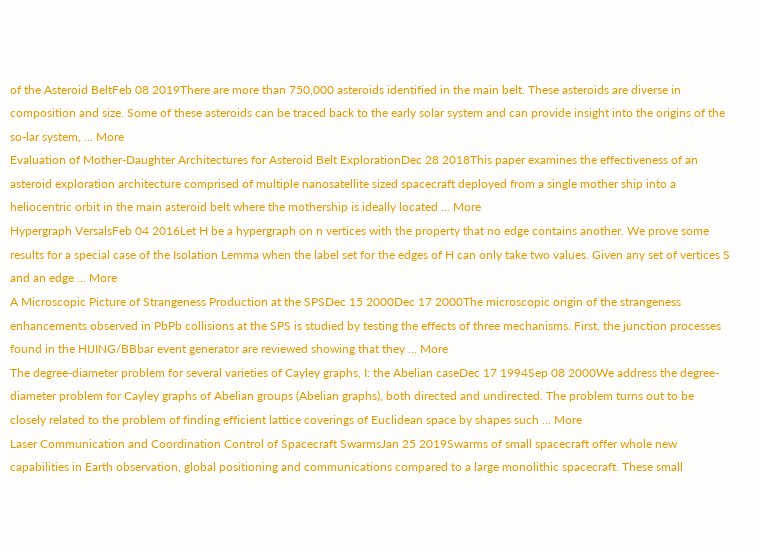of the Asteroid BeltFeb 08 2019There are more than 750,000 asteroids identified in the main belt. These asteroids are diverse in composition and size. Some of these asteroids can be traced back to the early solar system and can provide insight into the origins of the so-lar system, ... More
Evaluation of Mother-Daughter Architectures for Asteroid Belt ExplorationDec 28 2018This paper examines the effectiveness of an asteroid exploration architecture comprised of multiple nanosatellite sized spacecraft deployed from a single mother ship into a heliocentric orbit in the main asteroid belt where the mothership is ideally located ... More
Hypergraph VersalsFeb 04 2016Let H be a hypergraph on n vertices with the property that no edge contains another. We prove some results for a special case of the Isolation Lemma when the label set for the edges of H can only take two values. Given any set of vertices S and an edge ... More
A Microscopic Picture of Strangeness Production at the SPSDec 15 2000Dec 17 2000The microscopic origin of the strangeness enhancements observed in PbPb collisions at the SPS is studied by testing the effects of three mechanisms. First, the junction processes found in the HIJING/BBbar event generator are reviewed showing that they ... More
The degree-diameter problem for several varieties of Cayley graphs, I: the Abelian caseDec 17 1994Sep 08 2000We address the degree-diameter problem for Cayley graphs of Abelian groups (Abelian graphs), both directed and undirected. The problem turns out to be closely related to the problem of finding efficient lattice coverings of Euclidean space by shapes such ... More
Laser Communication and Coordination Control of Spacecraft SwarmsJan 25 2019Swarms of small spacecraft offer whole new capabilities in Earth observation, global positioning and communications compared to a large monolithic spacecraft. These small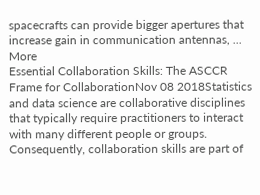spacecrafts can provide bigger apertures that increase gain in communication antennas, ... More
Essential Collaboration Skills: The ASCCR Frame for CollaborationNov 08 2018Statistics and data science are collaborative disciplines that typically require practitioners to interact with many different people or groups. Consequently, collaboration skills are part of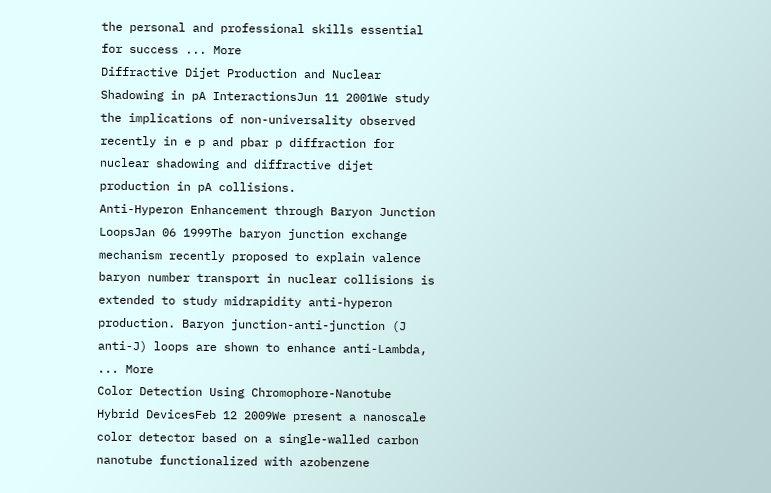the personal and professional skills essential for success ... More
Diffractive Dijet Production and Nuclear Shadowing in pA InteractionsJun 11 2001We study the implications of non-universality observed recently in e p and pbar p diffraction for nuclear shadowing and diffractive dijet production in pA collisions.
Anti-Hyperon Enhancement through Baryon Junction LoopsJan 06 1999The baryon junction exchange mechanism recently proposed to explain valence baryon number transport in nuclear collisions is extended to study midrapidity anti-hyperon production. Baryon junction-anti-junction (J anti-J) loops are shown to enhance anti-Lambda, ... More
Color Detection Using Chromophore-Nanotube Hybrid DevicesFeb 12 2009We present a nanoscale color detector based on a single-walled carbon nanotube functionalized with azobenzene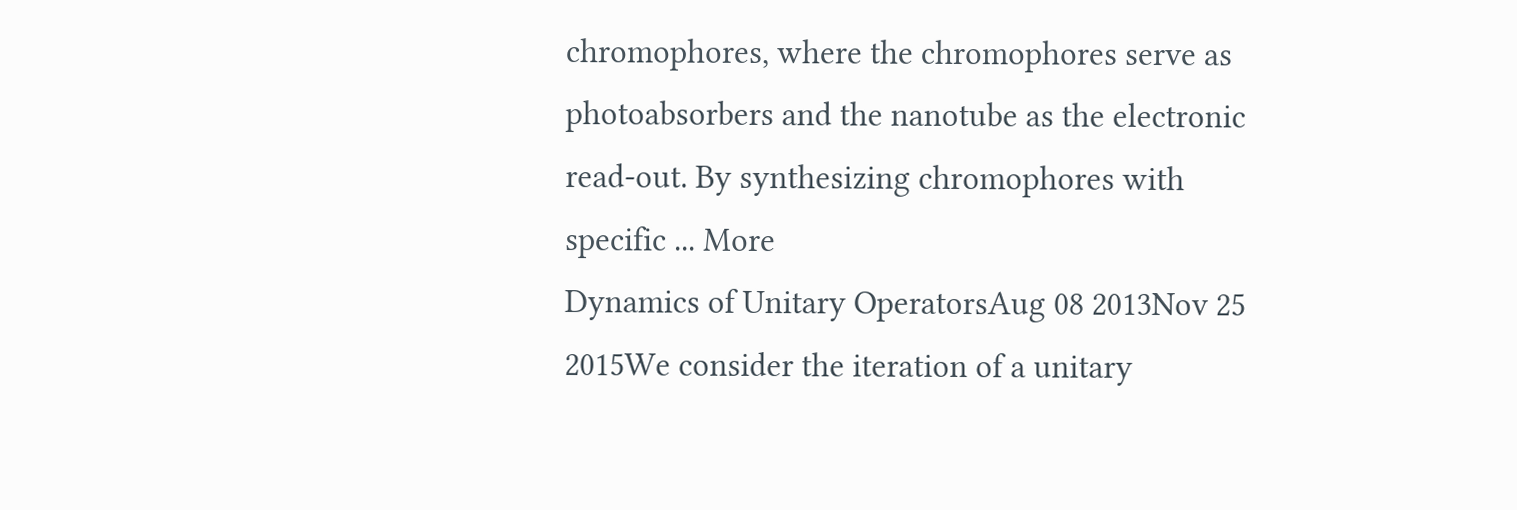chromophores, where the chromophores serve as photoabsorbers and the nanotube as the electronic read-out. By synthesizing chromophores with specific ... More
Dynamics of Unitary OperatorsAug 08 2013Nov 25 2015We consider the iteration of a unitary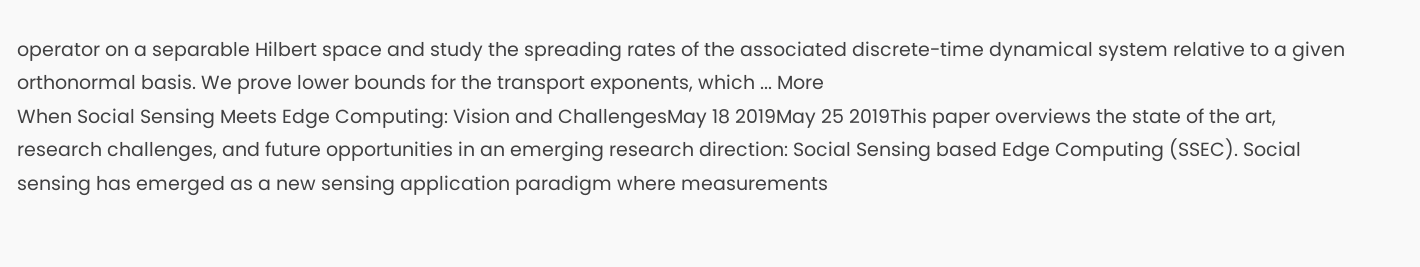operator on a separable Hilbert space and study the spreading rates of the associated discrete-time dynamical system relative to a given orthonormal basis. We prove lower bounds for the transport exponents, which ... More
When Social Sensing Meets Edge Computing: Vision and ChallengesMay 18 2019May 25 2019This paper overviews the state of the art, research challenges, and future opportunities in an emerging research direction: Social Sensing based Edge Computing (SSEC). Social sensing has emerged as a new sensing application paradigm where measurements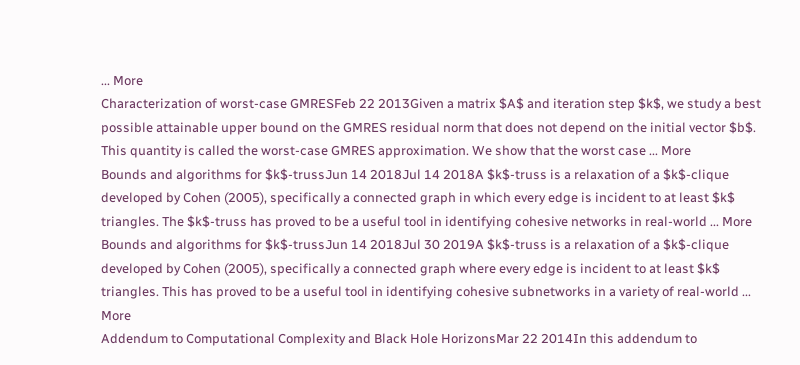... More
Characterization of worst-case GMRESFeb 22 2013Given a matrix $A$ and iteration step $k$, we study a best possible attainable upper bound on the GMRES residual norm that does not depend on the initial vector $b$. This quantity is called the worst-case GMRES approximation. We show that the worst case ... More
Bounds and algorithms for $k$-trussJun 14 2018Jul 14 2018A $k$-truss is a relaxation of a $k$-clique developed by Cohen (2005), specifically a connected graph in which every edge is incident to at least $k$ triangles. The $k$-truss has proved to be a useful tool in identifying cohesive networks in real-world ... More
Bounds and algorithms for $k$-trussJun 14 2018Jul 30 2019A $k$-truss is a relaxation of a $k$-clique developed by Cohen (2005), specifically a connected graph where every edge is incident to at least $k$ triangles. This has proved to be a useful tool in identifying cohesive subnetworks in a variety of real-world ... More
Addendum to Computational Complexity and Black Hole HorizonsMar 22 2014In this addendum to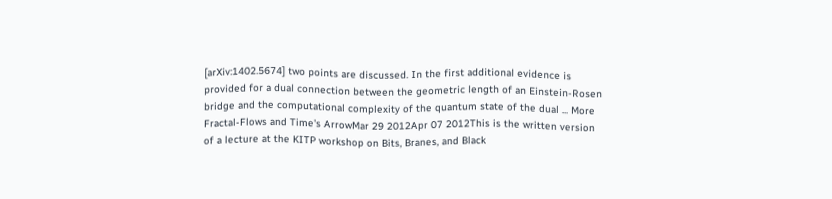[arXiv:1402.5674] two points are discussed. In the first additional evidence is provided for a dual connection between the geometric length of an Einstein-Rosen bridge and the computational complexity of the quantum state of the dual ... More
Fractal-Flows and Time's ArrowMar 29 2012Apr 07 2012This is the written version of a lecture at the KITP workshop on Bits, Branes, and Black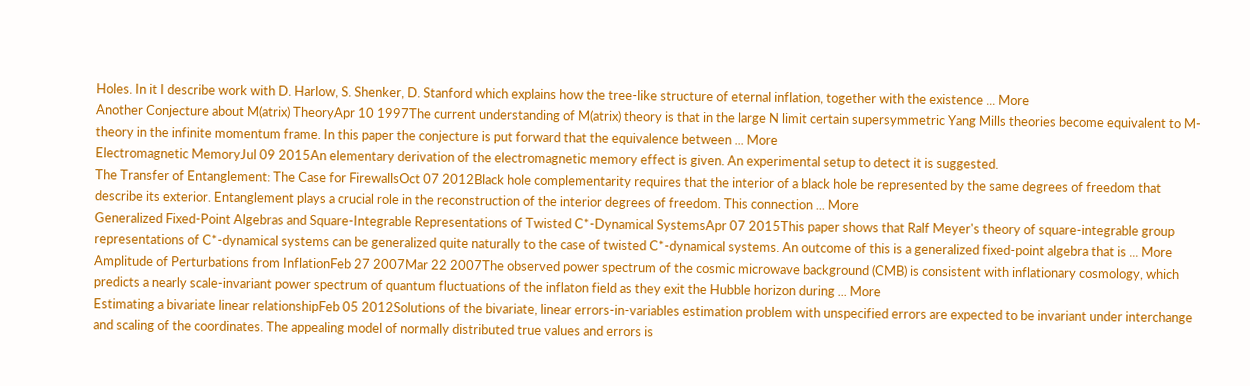Holes. In it I describe work with D. Harlow, S. Shenker, D. Stanford which explains how the tree-like structure of eternal inflation, together with the existence ... More
Another Conjecture about M(atrix) TheoryApr 10 1997The current understanding of M(atrix) theory is that in the large N limit certain supersymmetric Yang Mills theories become equivalent to M-theory in the infinite momentum frame. In this paper the conjecture is put forward that the equivalence between ... More
Electromagnetic MemoryJul 09 2015An elementary derivation of the electromagnetic memory effect is given. An experimental setup to detect it is suggested.
The Transfer of Entanglement: The Case for FirewallsOct 07 2012Black hole complementarity requires that the interior of a black hole be represented by the same degrees of freedom that describe its exterior. Entanglement plays a crucial role in the reconstruction of the interior degrees of freedom. This connection ... More
Generalized Fixed-Point Algebras and Square-Integrable Representations of Twisted C*-Dynamical SystemsApr 07 2015This paper shows that Ralf Meyer's theory of square-integrable group representations of C*-dynamical systems can be generalized quite naturally to the case of twisted C*-dynamical systems. An outcome of this is a generalized fixed-point algebra that is ... More
Amplitude of Perturbations from InflationFeb 27 2007Mar 22 2007The observed power spectrum of the cosmic microwave background (CMB) is consistent with inflationary cosmology, which predicts a nearly scale-invariant power spectrum of quantum fluctuations of the inflaton field as they exit the Hubble horizon during ... More
Estimating a bivariate linear relationshipFeb 05 2012Solutions of the bivariate, linear errors-in-variables estimation problem with unspecified errors are expected to be invariant under interchange and scaling of the coordinates. The appealing model of normally distributed true values and errors is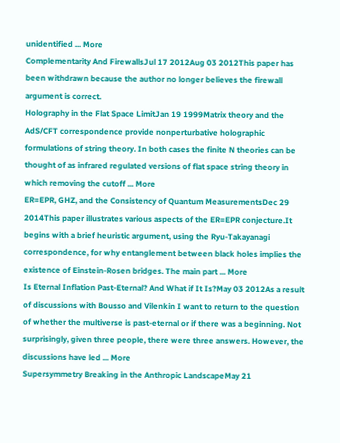unidentified ... More
Complementarity And FirewallsJul 17 2012Aug 03 2012This paper has been withdrawn because the author no longer believes the firewall argument is correct.
Holography in the Flat Space LimitJan 19 1999Matrix theory and the AdS/CFT correspondence provide nonperturbative holographic formulations of string theory. In both cases the finite N theories can be thought of as infrared regulated versions of flat space string theory in which removing the cutoff ... More
ER=EPR, GHZ, and the Consistency of Quantum MeasurementsDec 29 2014This paper illustrates various aspects of the ER=EPR conjecture.It begins with a brief heuristic argument, using the Ryu-Takayanagi correspondence, for why entanglement between black holes implies the existence of Einstein-Rosen bridges. The main part ... More
Is Eternal Inflation Past-Eternal? And What if It Is?May 03 2012As a result of discussions with Bousso and Vilenkin I want to return to the question of whether the multiverse is past-eternal or if there was a beginning. Not surprisingly, given three people, there were three answers. However, the discussions have led ... More
Supersymmetry Breaking in the Anthropic LandscapeMay 21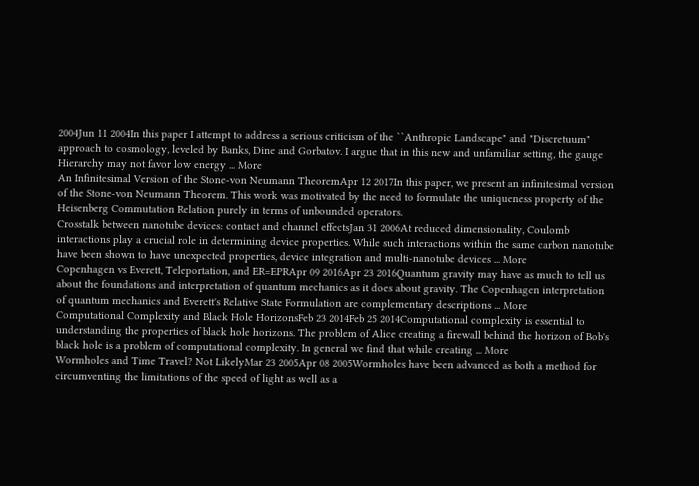2004Jun 11 2004In this paper I attempt to address a serious criticism of the ``Anthropic Landscape" and "Discretuum" approach to cosmology, leveled by Banks, Dine and Gorbatov. I argue that in this new and unfamiliar setting, the gauge Hierarchy may not favor low energy ... More
An Infinitesimal Version of the Stone-von Neumann TheoremApr 12 2017In this paper, we present an infinitesimal version of the Stone-von Neumann Theorem. This work was motivated by the need to formulate the uniqueness property of the Heisenberg Commutation Relation purely in terms of unbounded operators.
Crosstalk between nanotube devices: contact and channel effectsJan 31 2006At reduced dimensionality, Coulomb interactions play a crucial role in determining device properties. While such interactions within the same carbon nanotube have been shown to have unexpected properties, device integration and multi-nanotube devices ... More
Copenhagen vs Everett, Teleportation, and ER=EPRApr 09 2016Apr 23 2016Quantum gravity may have as much to tell us about the foundations and interpretation of quantum mechanics as it does about gravity. The Copenhagen interpretation of quantum mechanics and Everett's Relative State Formulation are complementary descriptions ... More
Computational Complexity and Black Hole HorizonsFeb 23 2014Feb 25 2014Computational complexity is essential to understanding the properties of black hole horizons. The problem of Alice creating a firewall behind the horizon of Bob's black hole is a problem of computational complexity. In general we find that while creating ... More
Wormholes and Time Travel? Not LikelyMar 23 2005Apr 08 2005Wormholes have been advanced as both a method for circumventing the limitations of the speed of light as well as a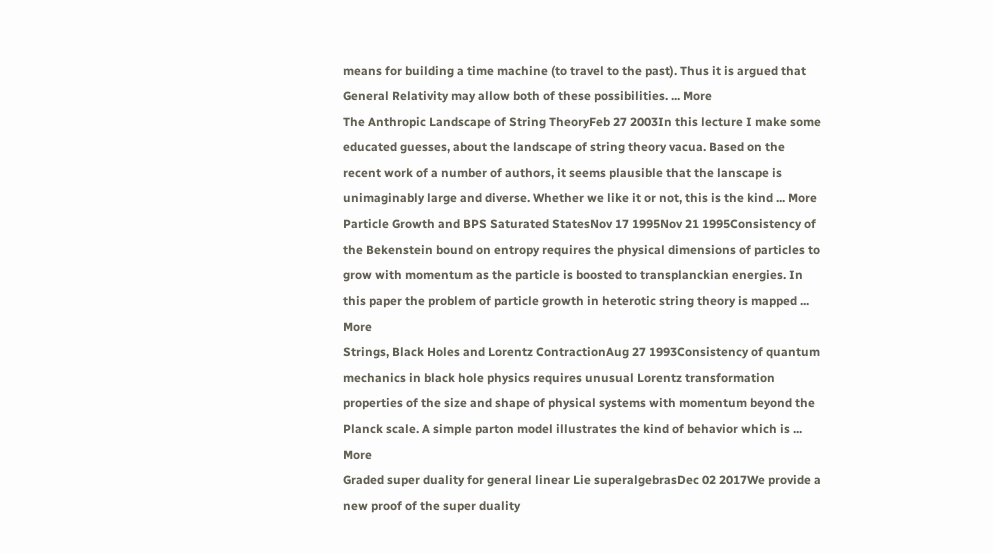means for building a time machine (to travel to the past). Thus it is argued that General Relativity may allow both of these possibilities. ... More
The Anthropic Landscape of String TheoryFeb 27 2003In this lecture I make some educated guesses, about the landscape of string theory vacua. Based on the recent work of a number of authors, it seems plausible that the lanscape is unimaginably large and diverse. Whether we like it or not, this is the kind ... More
Particle Growth and BPS Saturated StatesNov 17 1995Nov 21 1995Consistency of the Bekenstein bound on entropy requires the physical dimensions of particles to grow with momentum as the particle is boosted to transplanckian energies. In this paper the problem of particle growth in heterotic string theory is mapped ... More
Strings, Black Holes and Lorentz ContractionAug 27 1993Consistency of quantum mechanics in black hole physics requires unusual Lorentz transformation properties of the size and shape of physical systems with momentum beyond the Planck scale. A simple parton model illustrates the kind of behavior which is ... More
Graded super duality for general linear Lie superalgebrasDec 02 2017We provide a new proof of the super duality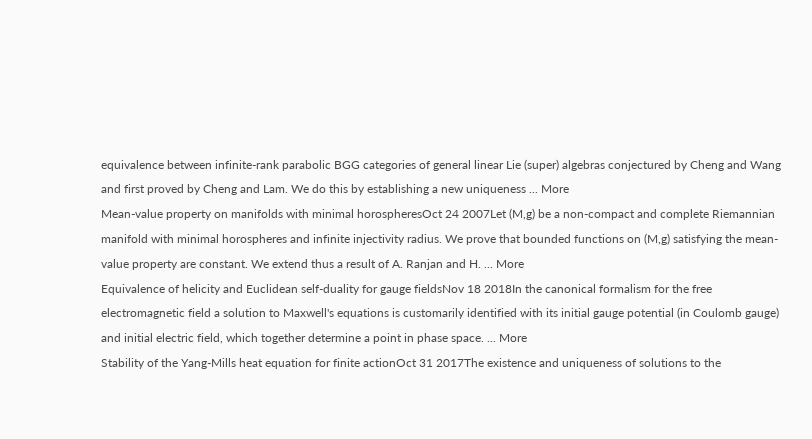equivalence between infinite-rank parabolic BGG categories of general linear Lie (super) algebras conjectured by Cheng and Wang and first proved by Cheng and Lam. We do this by establishing a new uniqueness ... More
Mean-value property on manifolds with minimal horospheresOct 24 2007Let (M,g) be a non-compact and complete Riemannian manifold with minimal horospheres and infinite injectivity radius. We prove that bounded functions on (M,g) satisfying the mean-value property are constant. We extend thus a result of A. Ranjan and H. ... More
Equivalence of helicity and Euclidean self-duality for gauge fieldsNov 18 2018In the canonical formalism for the free electromagnetic field a solution to Maxwell's equations is customarily identified with its initial gauge potential (in Coulomb gauge) and initial electric field, which together determine a point in phase space. ... More
Stability of the Yang-Mills heat equation for finite actionOct 31 2017The existence and uniqueness of solutions to the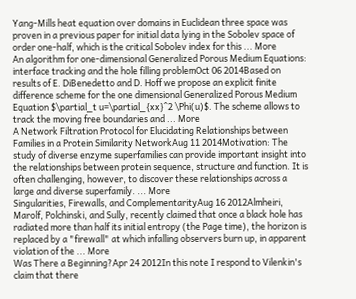Yang-Mills heat equation over domains in Euclidean three space was proven in a previous paper for initial data lying in the Sobolev space of order one-half, which is the critical Sobolev index for this ... More
An algorithm for one-dimensional Generalized Porous Medium Equations: interface tracking and the hole filling problemOct 06 2014Based on results of E. DiBenedetto and D. Hoff we propose an explicit finite difference scheme for the one dimensional Generalized Porous Medium Equation $\partial_t u=\partial_{xx}^2 \Phi(u)$. The scheme allows to track the moving free boundaries and ... More
A Network Filtration Protocol for Elucidating Relationships between Families in a Protein Similarity NetworkAug 11 2014Motivation: The study of diverse enzyme superfamilies can provide important insight into the relationships between protein sequence, structure and function. It is often challenging, however, to discover these relationships across a large and diverse superfamily. ... More
Singularities, Firewalls, and ComplementarityAug 16 2012Almheiri, Marolf, Polchinski, and Sully, recently claimed that once a black hole has radiated more than half its initial entropy (the Page time), the horizon is replaced by a "firewall" at which infalling observers burn up, in apparent violation of the ... More
Was There a Beginning?Apr 24 2012In this note I respond to Vilenkin's claim that there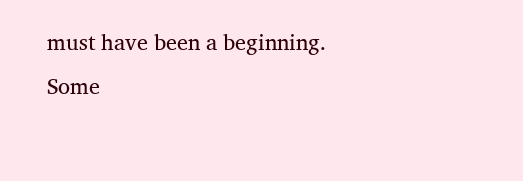must have been a beginning.
Some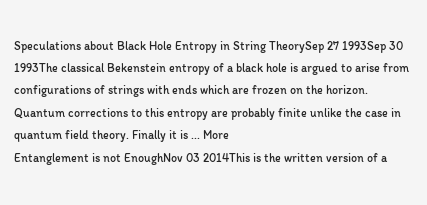Speculations about Black Hole Entropy in String TheorySep 27 1993Sep 30 1993The classical Bekenstein entropy of a black hole is argued to arise from configurations of strings with ends which are frozen on the horizon. Quantum corrections to this entropy are probably finite unlike the case in quantum field theory. Finally it is ... More
Entanglement is not EnoughNov 03 2014This is the written version of a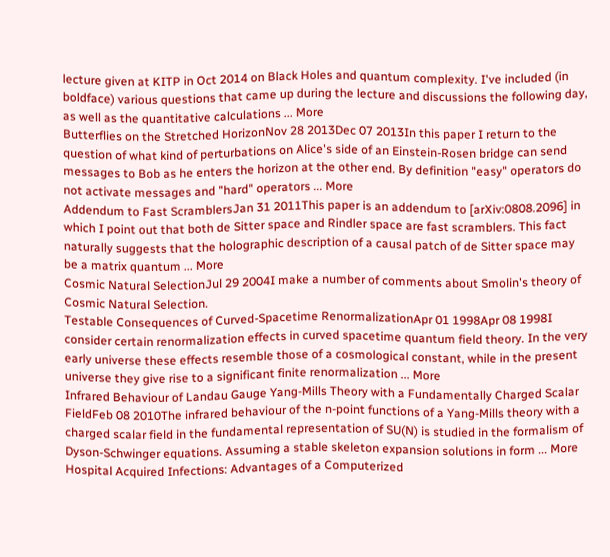lecture given at KITP in Oct 2014 on Black Holes and quantum complexity. I've included (in boldface) various questions that came up during the lecture and discussions the following day, as well as the quantitative calculations ... More
Butterflies on the Stretched HorizonNov 28 2013Dec 07 2013In this paper I return to the question of what kind of perturbations on Alice's side of an Einstein-Rosen bridge can send messages to Bob as he enters the horizon at the other end. By definition "easy" operators do not activate messages and "hard" operators ... More
Addendum to Fast ScramblersJan 31 2011This paper is an addendum to [arXiv:0808.2096] in which I point out that both de Sitter space and Rindler space are fast scramblers. This fact naturally suggests that the holographic description of a causal patch of de Sitter space may be a matrix quantum ... More
Cosmic Natural SelectionJul 29 2004I make a number of comments about Smolin's theory of Cosmic Natural Selection.
Testable Consequences of Curved-Spacetime RenormalizationApr 01 1998Apr 08 1998I consider certain renormalization effects in curved spacetime quantum field theory. In the very early universe these effects resemble those of a cosmological constant, while in the present universe they give rise to a significant finite renormalization ... More
Infrared Behaviour of Landau Gauge Yang-Mills Theory with a Fundamentally Charged Scalar FieldFeb 08 2010The infrared behaviour of the n-point functions of a Yang-Mills theory with a charged scalar field in the fundamental representation of SU(N) is studied in the formalism of Dyson-Schwinger equations. Assuming a stable skeleton expansion solutions in form ... More
Hospital Acquired Infections: Advantages of a Computerized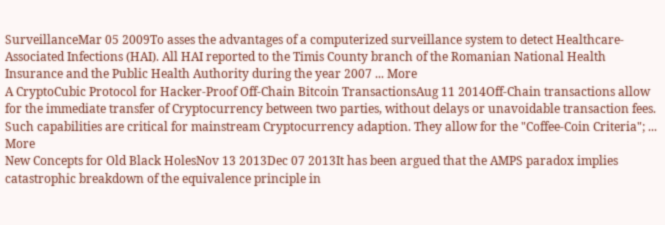SurveillanceMar 05 2009To asses the advantages of a computerized surveillance system to detect Healthcare-Associated Infections (HAI). All HAI reported to the Timis County branch of the Romanian National Health Insurance and the Public Health Authority during the year 2007 ... More
A CryptoCubic Protocol for Hacker-Proof Off-Chain Bitcoin TransactionsAug 11 2014Off-Chain transactions allow for the immediate transfer of Cryptocurrency between two parties, without delays or unavoidable transaction fees. Such capabilities are critical for mainstream Cryptocurrency adaption. They allow for the "Coffee-Coin Criteria"; ... More
New Concepts for Old Black HolesNov 13 2013Dec 07 2013It has been argued that the AMPS paradox implies catastrophic breakdown of the equivalence principle in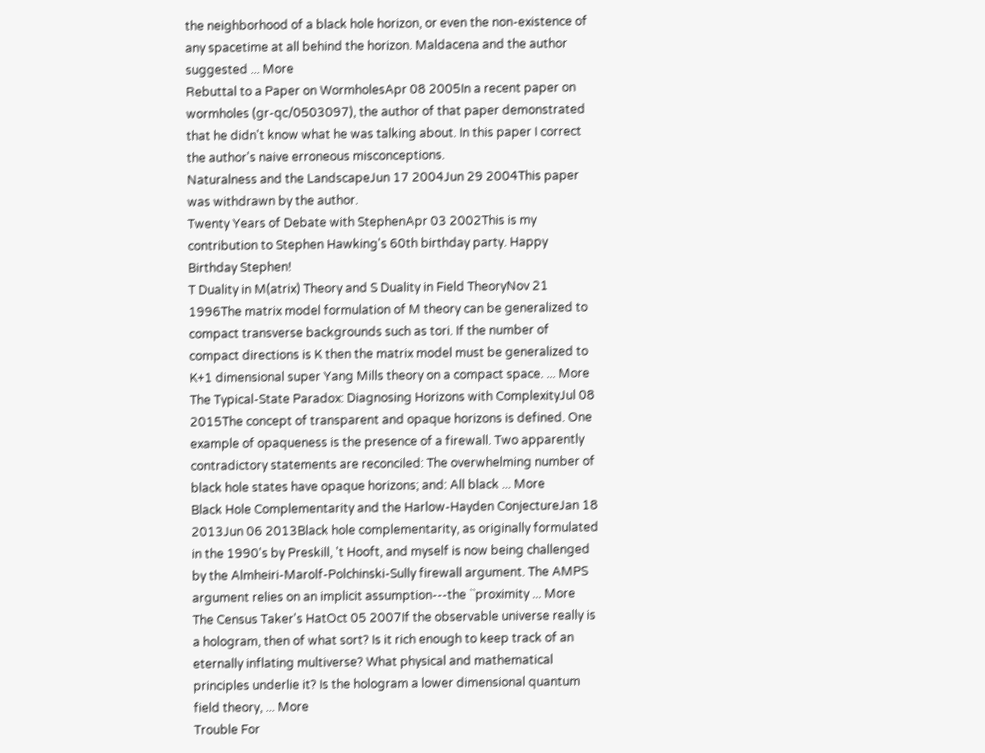the neighborhood of a black hole horizon, or even the non-existence of any spacetime at all behind the horizon. Maldacena and the author suggested ... More
Rebuttal to a Paper on WormholesApr 08 2005In a recent paper on wormholes (gr-qc/0503097), the author of that paper demonstrated that he didn't know what he was talking about. In this paper I correct the author's naive erroneous misconceptions.
Naturalness and the LandscapeJun 17 2004Jun 29 2004This paper was withdrawn by the author.
Twenty Years of Debate with StephenApr 03 2002This is my contribution to Stephen Hawking's 60th birthday party. Happy Birthday Stephen!
T Duality in M(atrix) Theory and S Duality in Field TheoryNov 21 1996The matrix model formulation of M theory can be generalized to compact transverse backgrounds such as tori. If the number of compact directions is K then the matrix model must be generalized to K+1 dimensional super Yang Mills theory on a compact space. ... More
The Typical-State Paradox: Diagnosing Horizons with ComplexityJul 08 2015The concept of transparent and opaque horizons is defined. One example of opaqueness is the presence of a firewall. Two apparently contradictory statements are reconciled: The overwhelming number of black hole states have opaque horizons; and: All black ... More
Black Hole Complementarity and the Harlow-Hayden ConjectureJan 18 2013Jun 06 2013Black hole complementarity, as originally formulated in the 1990's by Preskill, 't Hooft, and myself is now being challenged by the Almheiri-Marolf-Polchinski-Sully firewall argument. The AMPS argument relies on an implicit assumption---the ``proximity ... More
The Census Taker's HatOct 05 2007If the observable universe really is a hologram, then of what sort? Is it rich enough to keep track of an eternally inflating multiverse? What physical and mathematical principles underlie it? Is the hologram a lower dimensional quantum field theory, ... More
Trouble For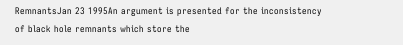RemnantsJan 23 1995An argument is presented for the inconsistency of black hole remnants which store the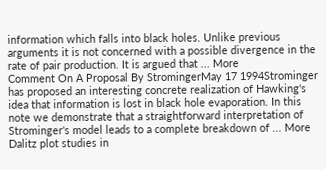information which falls into black holes. Unlike previous arguments it is not concerned with a possible divergence in the rate of pair production. It is argued that ... More
Comment On A Proposal By StromingerMay 17 1994Strominger has proposed an interesting concrete realization of Hawking's idea that information is lost in black hole evaporation. In this note we demonstrate that a straightforward interpretation of Strominger's model leads to a complete breakdown of ... More
Dalitz plot studies in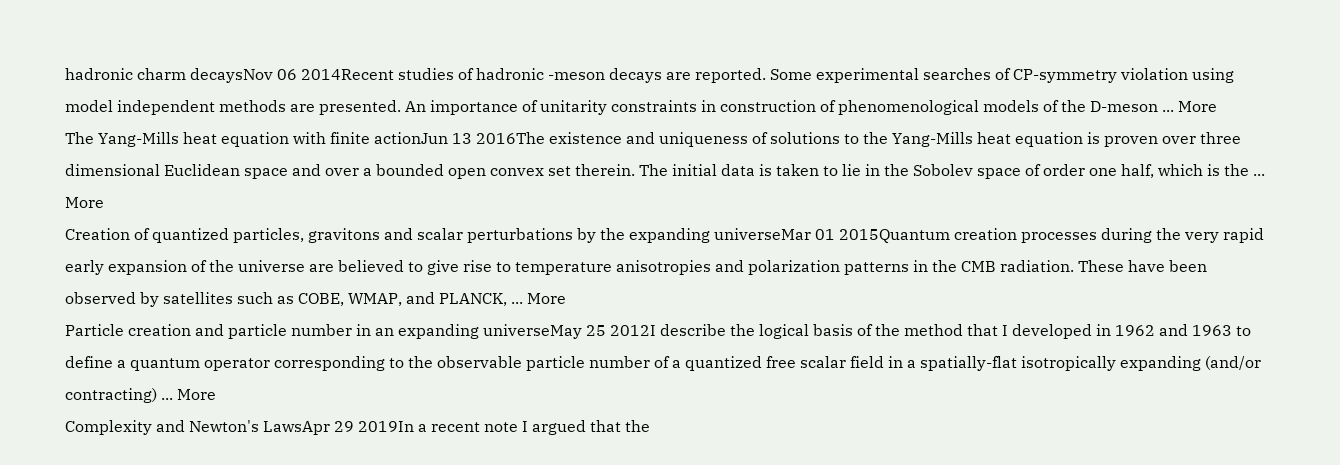hadronic charm decaysNov 06 2014Recent studies of hadronic -meson decays are reported. Some experimental searches of CP-symmetry violation using model independent methods are presented. An importance of unitarity constraints in construction of phenomenological models of the D-meson ... More
The Yang-Mills heat equation with finite actionJun 13 2016The existence and uniqueness of solutions to the Yang-Mills heat equation is proven over three dimensional Euclidean space and over a bounded open convex set therein. The initial data is taken to lie in the Sobolev space of order one half, which is the ... More
Creation of quantized particles, gravitons and scalar perturbations by the expanding universeMar 01 2015Quantum creation processes during the very rapid early expansion of the universe are believed to give rise to temperature anisotropies and polarization patterns in the CMB radiation. These have been observed by satellites such as COBE, WMAP, and PLANCK, ... More
Particle creation and particle number in an expanding universeMay 25 2012I describe the logical basis of the method that I developed in 1962 and 1963 to define a quantum operator corresponding to the observable particle number of a quantized free scalar field in a spatially-flat isotropically expanding (and/or contracting) ... More
Complexity and Newton's LawsApr 29 2019In a recent note I argued that the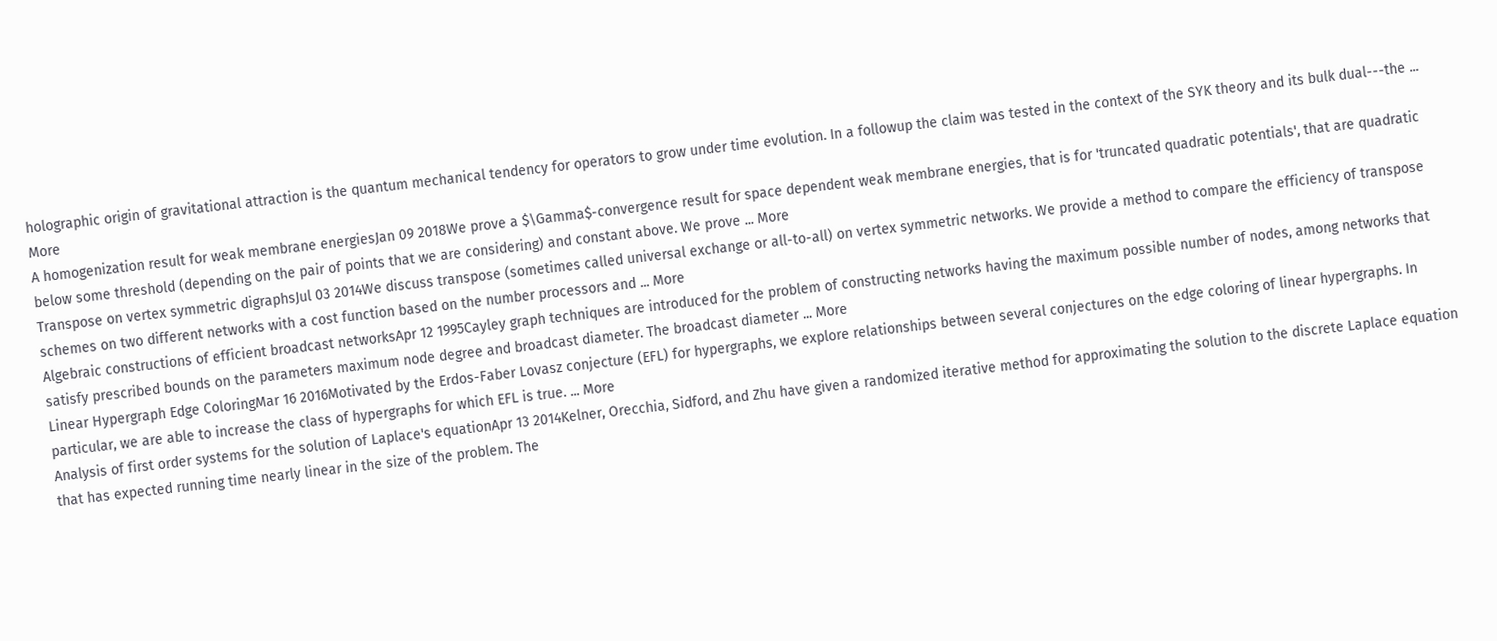holographic origin of gravitational attraction is the quantum mechanical tendency for operators to grow under time evolution. In a followup the claim was tested in the context of the SYK theory and its bulk dual---the ... More
A homogenization result for weak membrane energiesJan 09 2018We prove a $\Gamma$-convergence result for space dependent weak membrane energies, that is for 'truncated quadratic potentials', that are quadratic below some threshold (depending on the pair of points that we are considering) and constant above. We prove ... More
Transpose on vertex symmetric digraphsJul 03 2014We discuss transpose (sometimes called universal exchange or all-to-all) on vertex symmetric networks. We provide a method to compare the efficiency of transpose schemes on two different networks with a cost function based on the number processors and ... More
Algebraic constructions of efficient broadcast networksApr 12 1995Cayley graph techniques are introduced for the problem of constructing networks having the maximum possible number of nodes, among networks that satisfy prescribed bounds on the parameters maximum node degree and broadcast diameter. The broadcast diameter ... More
Linear Hypergraph Edge ColoringMar 16 2016Motivated by the Erdos-Faber Lovasz conjecture (EFL) for hypergraphs, we explore relationships between several conjectures on the edge coloring of linear hypergraphs. In particular, we are able to increase the class of hypergraphs for which EFL is true. ... More
Analysis of first order systems for the solution of Laplace's equationApr 13 2014Kelner, Orecchia, Sidford, and Zhu have given a randomized iterative method for approximating the solution to the discrete Laplace equation that has expected running time nearly linear in the size of the problem. The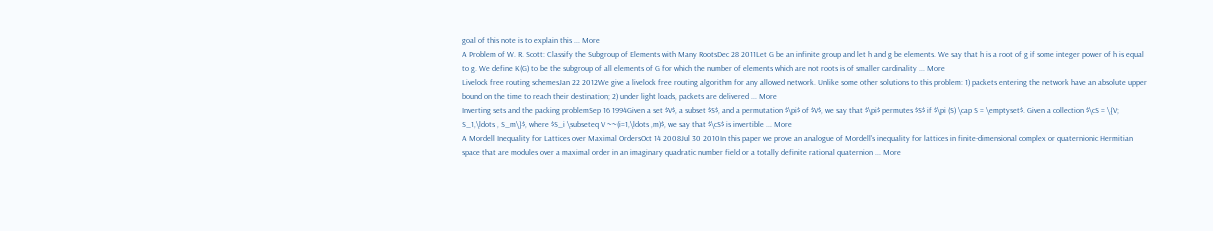goal of this note is to explain this ... More
A Problem of W. R. Scott: Classify the Subgroup of Elements with Many RootsDec 28 2011Let G be an infinite group and let h and g be elements. We say that h is a root of g if some integer power of h is equal to g. We define K(G) to be the subgroup of all elements of G for which the number of elements which are not roots is of smaller cardinality ... More
Livelock free routing schemesJan 22 2012We give a livelock free routing algorithm for any allowed network. Unlike some other solutions to this problem: 1) packets entering the network have an absolute upper bound on the time to reach their destination; 2) under light loads, packets are delivered ... More
Inverting sets and the packing problemSep 16 1994Given a set $V$, a subset $S$, and a permutation $\pi$ of $V$, we say that $\pi$ permutes $S$ if $\pi (S) \cap S = \emptyset$. Given a collection $\cS = \{V; S_1,\ldots , S_m\}$, where $S_i \subseteq V ~~(i=1,\ldots ,m)$, we say that $\cS$ is invertible ... More
A Mordell Inequality for Lattices over Maximal OrdersOct 14 2008Jul 30 2010In this paper we prove an analogue of Mordell's inequality for lattices in finite-dimensional complex or quaternionic Hermitian space that are modules over a maximal order in an imaginary quadratic number field or a totally definite rational quaternion ... More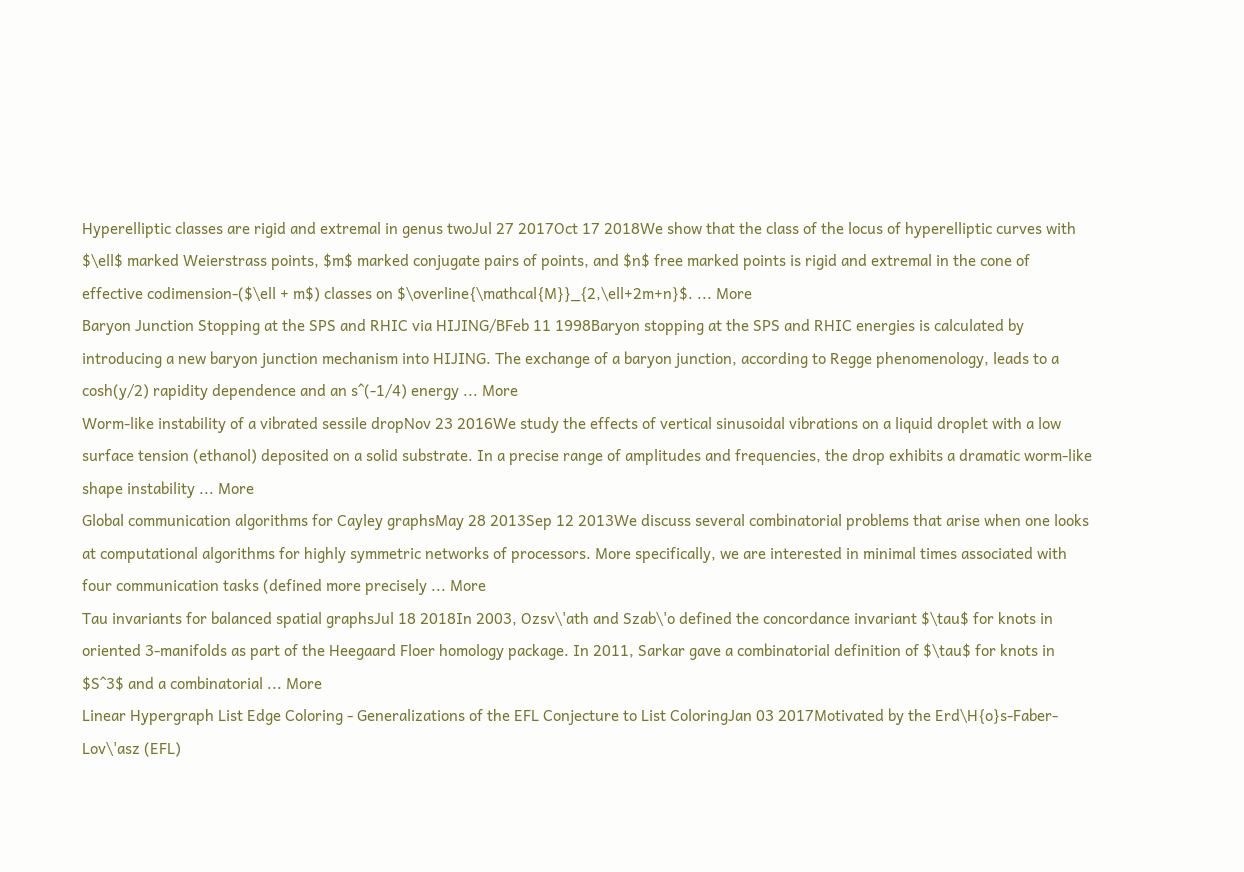Hyperelliptic classes are rigid and extremal in genus twoJul 27 2017Oct 17 2018We show that the class of the locus of hyperelliptic curves with $\ell$ marked Weierstrass points, $m$ marked conjugate pairs of points, and $n$ free marked points is rigid and extremal in the cone of effective codimension-($\ell + m$) classes on $\overline{\mathcal{M}}_{2,\ell+2m+n}$. ... More
Baryon Junction Stopping at the SPS and RHIC via HIJING/BFeb 11 1998Baryon stopping at the SPS and RHIC energies is calculated by introducing a new baryon junction mechanism into HIJING. The exchange of a baryon junction, according to Regge phenomenology, leads to a cosh(y/2) rapidity dependence and an s^(-1/4) energy ... More
Worm-like instability of a vibrated sessile dropNov 23 2016We study the effects of vertical sinusoidal vibrations on a liquid droplet with a low surface tension (ethanol) deposited on a solid substrate. In a precise range of amplitudes and frequencies, the drop exhibits a dramatic worm-like shape instability ... More
Global communication algorithms for Cayley graphsMay 28 2013Sep 12 2013We discuss several combinatorial problems that arise when one looks at computational algorithms for highly symmetric networks of processors. More specifically, we are interested in minimal times associated with four communication tasks (defined more precisely ... More
Tau invariants for balanced spatial graphsJul 18 2018In 2003, Ozsv\'ath and Szab\'o defined the concordance invariant $\tau$ for knots in oriented 3-manifolds as part of the Heegaard Floer homology package. In 2011, Sarkar gave a combinatorial definition of $\tau$ for knots in $S^3$ and a combinatorial ... More
Linear Hypergraph List Edge Coloring - Generalizations of the EFL Conjecture to List ColoringJan 03 2017Motivated by the Erd\H{o}s-Faber-Lov\'asz (EFL)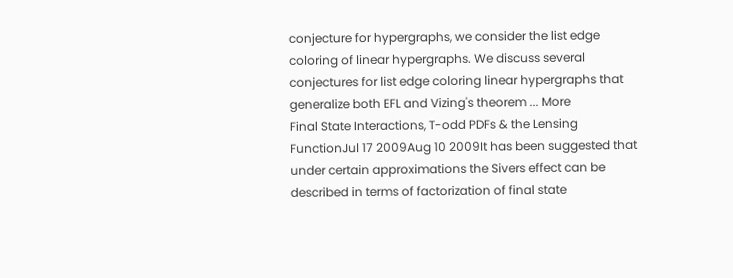conjecture for hypergraphs, we consider the list edge coloring of linear hypergraphs. We discuss several conjectures for list edge coloring linear hypergraphs that generalize both EFL and Vizing's theorem ... More
Final State Interactions, T-odd PDFs & the Lensing FunctionJul 17 2009Aug 10 2009It has been suggested that under certain approximations the Sivers effect can be described in terms of factorization of final state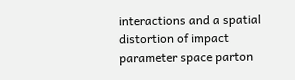interactions and a spatial distortion of impact parameter space parton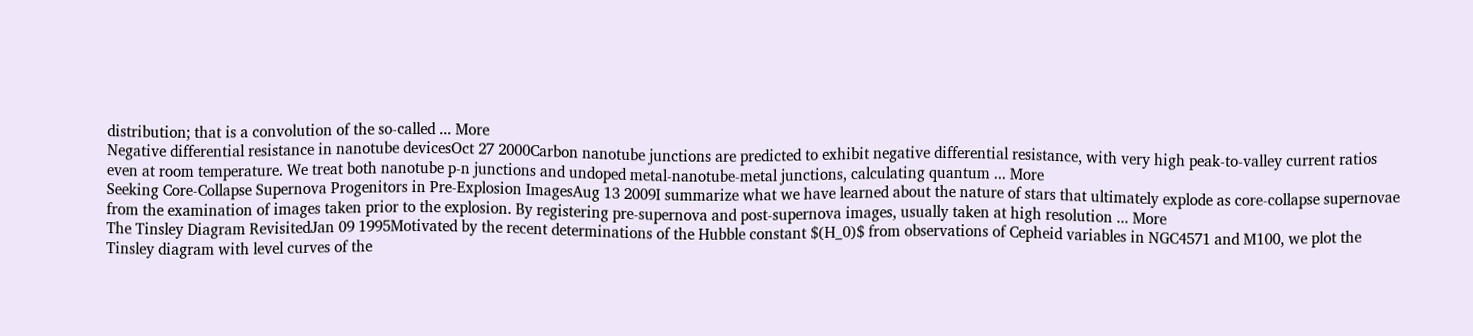distribution; that is a convolution of the so-called ... More
Negative differential resistance in nanotube devicesOct 27 2000Carbon nanotube junctions are predicted to exhibit negative differential resistance, with very high peak-to-valley current ratios even at room temperature. We treat both nanotube p-n junctions and undoped metal-nanotube-metal junctions, calculating quantum ... More
Seeking Core-Collapse Supernova Progenitors in Pre-Explosion ImagesAug 13 2009I summarize what we have learned about the nature of stars that ultimately explode as core-collapse supernovae from the examination of images taken prior to the explosion. By registering pre-supernova and post-supernova images, usually taken at high resolution ... More
The Tinsley Diagram RevisitedJan 09 1995Motivated by the recent determinations of the Hubble constant $(H_0)$ from observations of Cepheid variables in NGC4571 and M100, we plot the Tinsley diagram with level curves of the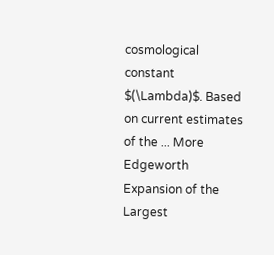cosmological constant $(\Lambda)$. Based on current estimates of the ... More
Edgeworth Expansion of the Largest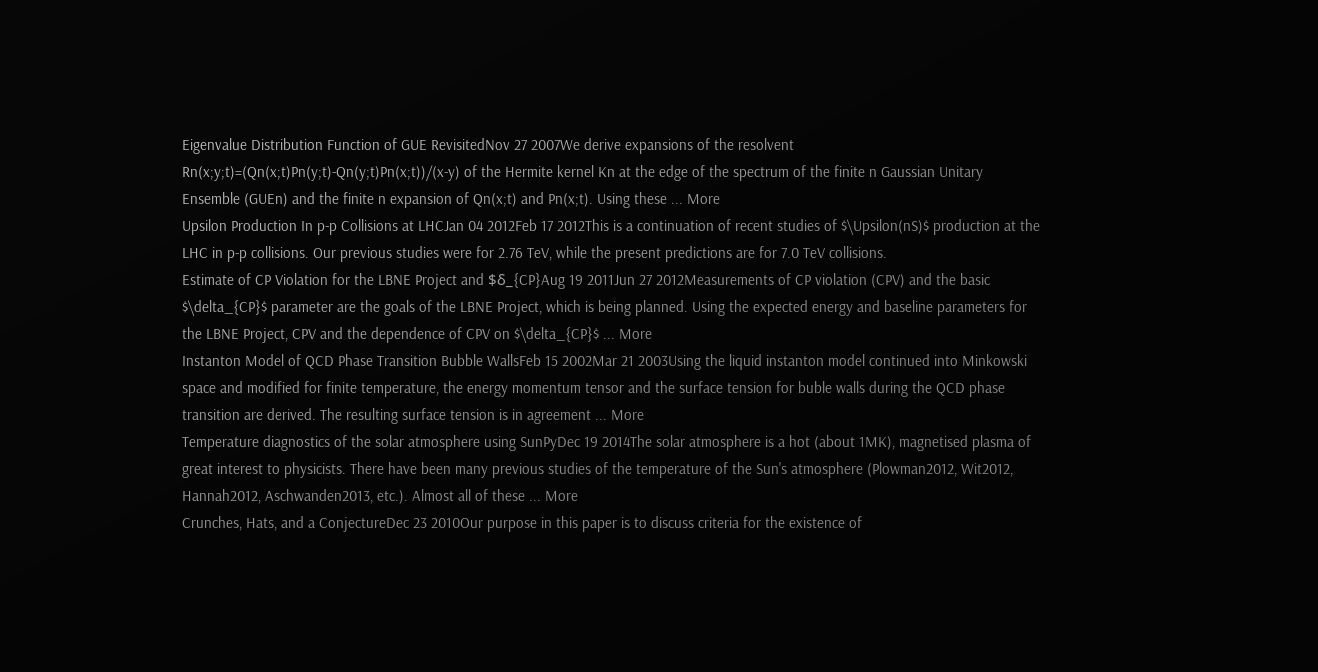Eigenvalue Distribution Function of GUE RevisitedNov 27 2007We derive expansions of the resolvent Rn(x;y;t)=(Qn(x;t)Pn(y;t)-Qn(y;t)Pn(x;t))/(x-y) of the Hermite kernel Kn at the edge of the spectrum of the finite n Gaussian Unitary Ensemble (GUEn) and the finite n expansion of Qn(x;t) and Pn(x;t). Using these ... More
Upsilon Production In p-p Collisions at LHCJan 04 2012Feb 17 2012This is a continuation of recent studies of $\Upsilon(nS)$ production at the LHC in p-p collisions. Our previous studies were for 2.76 TeV, while the present predictions are for 7.0 TeV collisions.
Estimate of CP Violation for the LBNE Project and $δ_{CP}Aug 19 2011Jun 27 2012Measurements of CP violation (CPV) and the basic $\delta_{CP}$ parameter are the goals of the LBNE Project, which is being planned. Using the expected energy and baseline parameters for the LBNE Project, CPV and the dependence of CPV on $\delta_{CP}$ ... More
Instanton Model of QCD Phase Transition Bubble WallsFeb 15 2002Mar 21 2003Using the liquid instanton model continued into Minkowski space and modified for finite temperature, the energy momentum tensor and the surface tension for buble walls during the QCD phase transition are derived. The resulting surface tension is in agreement ... More
Temperature diagnostics of the solar atmosphere using SunPyDec 19 2014The solar atmosphere is a hot (about 1MK), magnetised plasma of great interest to physicists. There have been many previous studies of the temperature of the Sun's atmosphere (Plowman2012, Wit2012, Hannah2012, Aschwanden2013, etc.). Almost all of these ... More
Crunches, Hats, and a ConjectureDec 23 2010Our purpose in this paper is to discuss criteria for the existence of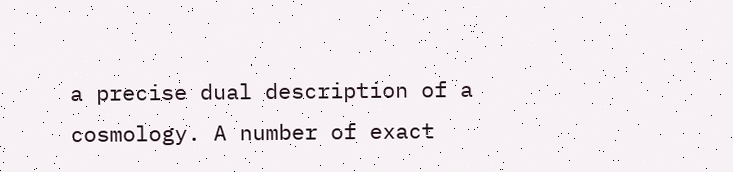a precise dual description of a cosmology. A number of exact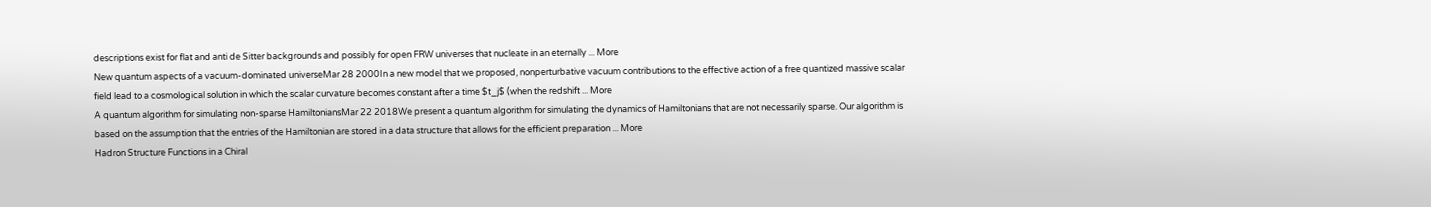descriptions exist for flat and anti de Sitter backgrounds and possibly for open FRW universes that nucleate in an eternally ... More
New quantum aspects of a vacuum-dominated universeMar 28 2000In a new model that we proposed, nonperturbative vacuum contributions to the effective action of a free quantized massive scalar field lead to a cosmological solution in which the scalar curvature becomes constant after a time $t_j$ (when the redshift ... More
A quantum algorithm for simulating non-sparse HamiltoniansMar 22 2018We present a quantum algorithm for simulating the dynamics of Hamiltonians that are not necessarily sparse. Our algorithm is based on the assumption that the entries of the Hamiltonian are stored in a data structure that allows for the efficient preparation ... More
Hadron Structure Functions in a Chiral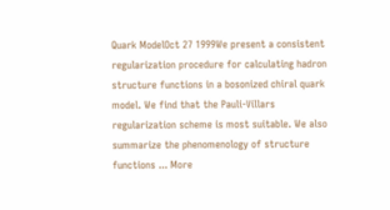Quark ModelOct 27 1999We present a consistent regularization procedure for calculating hadron structure functions in a bosonized chiral quark model. We find that the Pauli-Villars regularization scheme is most suitable. We also summarize the phenomenology of structure functions ... More